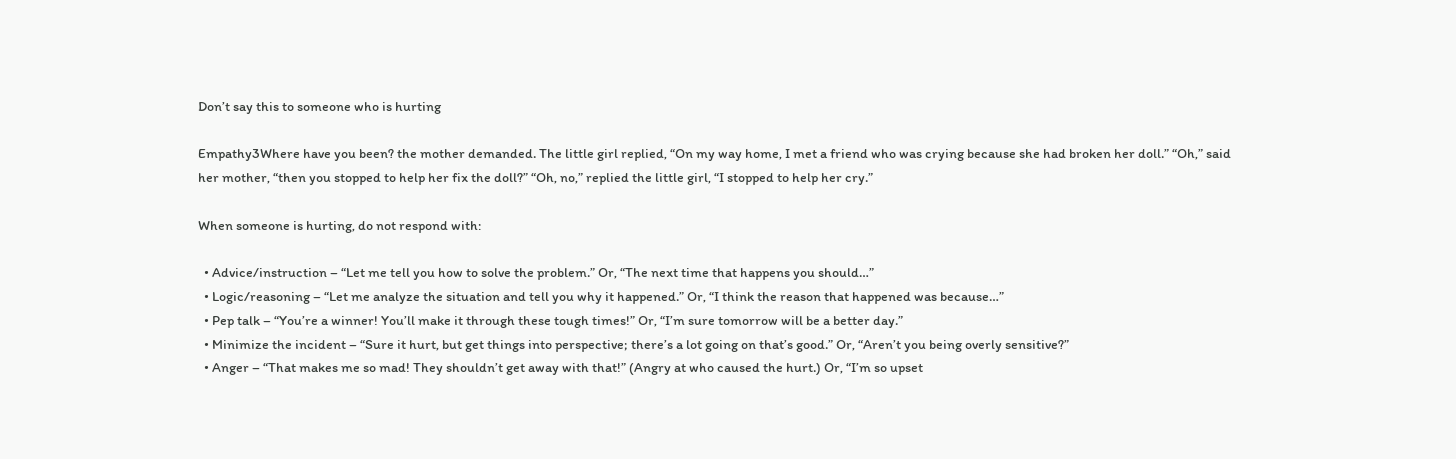Don’t say this to someone who is hurting

Empathy3Where have you been? the mother demanded. The little girl replied, “On my way home, I met a friend who was crying because she had broken her doll.” “Oh,” said her mother, “then you stopped to help her fix the doll?” “Oh, no,” replied the little girl, “I stopped to help her cry.”

When someone is hurting, do not respond with:

  • Advice/instruction – “Let me tell you how to solve the problem.” Or, “The next time that happens you should…”
  • Logic/reasoning – “Let me analyze the situation and tell you why it happened.” Or, “I think the reason that happened was because…”
  • Pep talk – “You’re a winner! You’ll make it through these tough times!” Or, “I’m sure tomorrow will be a better day.”
  • Minimize the incident – “Sure it hurt, but get things into perspective; there’s a lot going on that’s good.” Or, “Aren’t you being overly sensitive?”
  • Anger – “That makes me so mad! They shouldn’t get away with that!” (Angry at who caused the hurt.) Or, “I’m so upset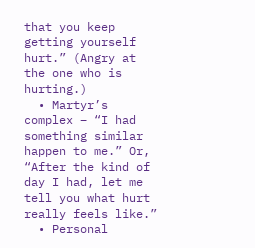that you keep getting yourself hurt.” (Angry at the one who is hurting.)
  • Martyr’s complex – “I had something similar happen to me.” Or, “After the kind of day I had, let me tell you what hurt really feels like.”
  • Personal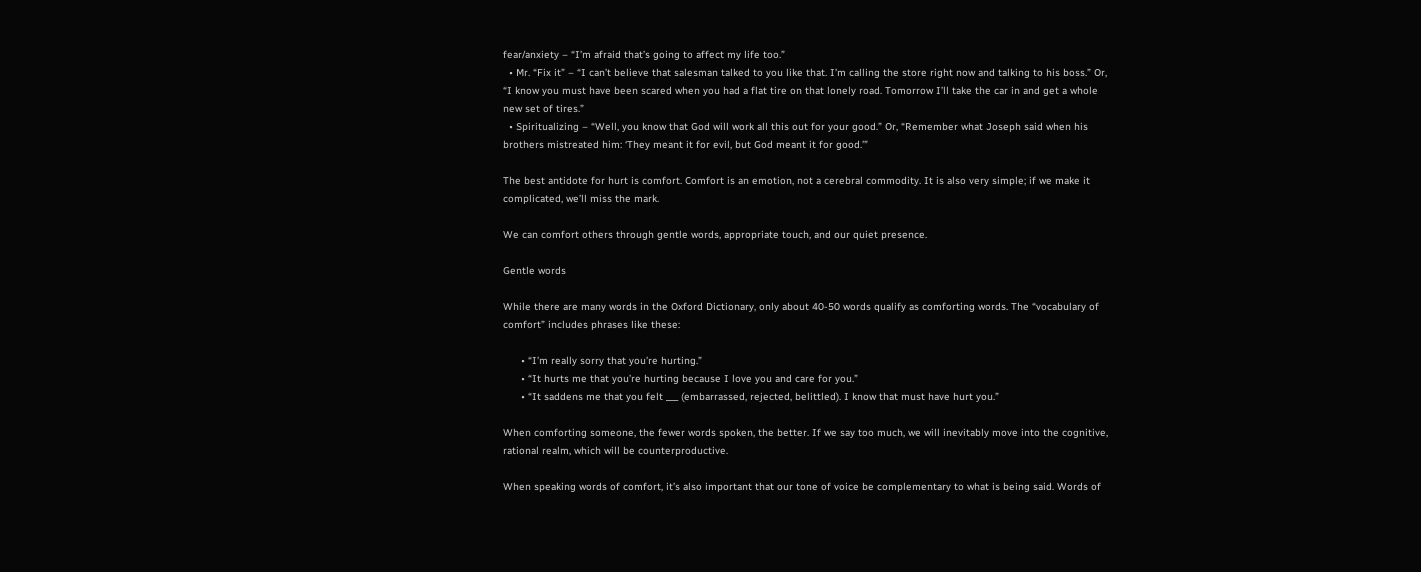fear/anxiety – “I’m afraid that’s going to affect my life too.”
  • Mr. “Fix it” – “I can’t believe that salesman talked to you like that. I’m calling the store right now and talking to his boss.” Or, “I know you must have been scared when you had a flat tire on that lonely road. Tomorrow I’ll take the car in and get a whole new set of tires.”
  • Spiritualizing – “Well, you know that God will work all this out for your good.” Or, “Remember what Joseph said when his brothers mistreated him: ‘They meant it for evil, but God meant it for good.’”

The best antidote for hurt is comfort. Comfort is an emotion, not a cerebral commodity. It is also very simple; if we make it complicated, we’ll miss the mark.

We can comfort others through gentle words, appropriate touch, and our quiet presence.

Gentle words

While there are many words in the Oxford Dictionary, only about 40-50 words qualify as comforting words. The “vocabulary of comfort” includes phrases like these:

      • “I’m really sorry that you’re hurting.”
      • “It hurts me that you’re hurting because I love you and care for you.”
      • “It saddens me that you felt ___ (embarrassed, rejected, belittled). I know that must have hurt you.”

When comforting someone, the fewer words spoken, the better. If we say too much, we will inevitably move into the cognitive, rational realm, which will be counterproductive.

When speaking words of comfort, it’s also important that our tone of voice be complementary to what is being said. Words of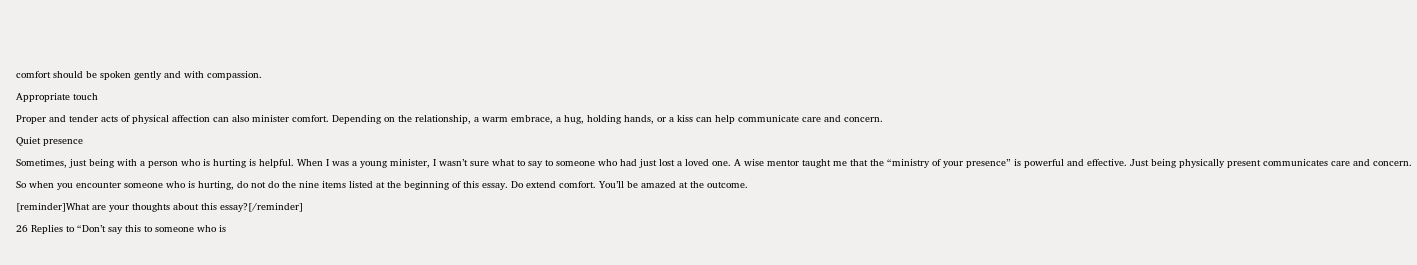comfort should be spoken gently and with compassion.

Appropriate touch

Proper and tender acts of physical affection can also minister comfort. Depending on the relationship, a warm embrace, a hug, holding hands, or a kiss can help communicate care and concern.

Quiet presence

Sometimes, just being with a person who is hurting is helpful. When I was a young minister, I wasn’t sure what to say to someone who had just lost a loved one. A wise mentor taught me that the “ministry of your presence” is powerful and effective. Just being physically present communicates care and concern.

So when you encounter someone who is hurting, do not do the nine items listed at the beginning of this essay. Do extend comfort. You’ll be amazed at the outcome.

[reminder]What are your thoughts about this essay?[/reminder]

26 Replies to “Don’t say this to someone who is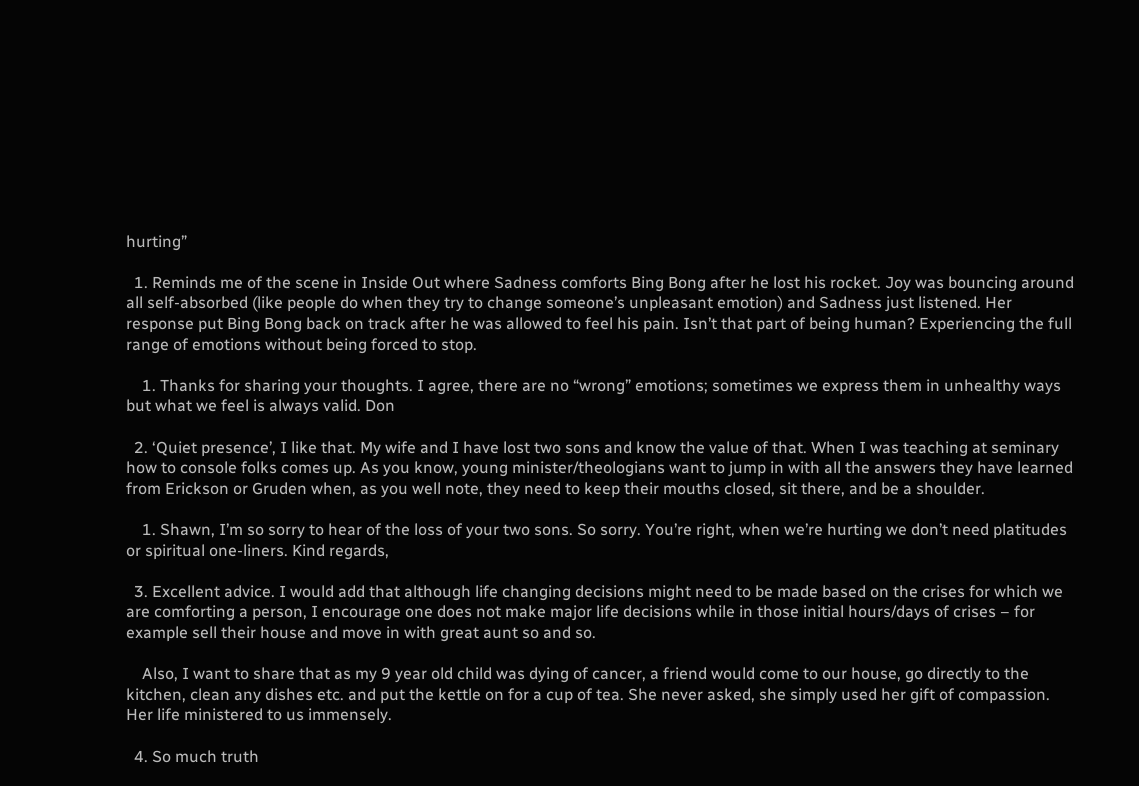hurting”

  1. Reminds me of the scene in Inside Out where Sadness comforts Bing Bong after he lost his rocket. Joy was bouncing around all self-absorbed (like people do when they try to change someone’s unpleasant emotion) and Sadness just listened. Her response put Bing Bong back on track after he was allowed to feel his pain. Isn’t that part of being human? Experiencing the full range of emotions without being forced to stop.

    1. Thanks for sharing your thoughts. I agree, there are no “wrong” emotions; sometimes we express them in unhealthy ways but what we feel is always valid. Don

  2. ‘Quiet presence’, I like that. My wife and I have lost two sons and know the value of that. When I was teaching at seminary how to console folks comes up. As you know, young minister/theologians want to jump in with all the answers they have learned from Erickson or Gruden when, as you well note, they need to keep their mouths closed, sit there, and be a shoulder.

    1. Shawn, I’m so sorry to hear of the loss of your two sons. So sorry. You’re right, when we’re hurting we don’t need platitudes or spiritual one-liners. Kind regards,

  3. Excellent advice. I would add that although life changing decisions might need to be made based on the crises for which we are comforting a person, I encourage one does not make major life decisions while in those initial hours/days of crises – for example sell their house and move in with great aunt so and so.

    Also, I want to share that as my 9 year old child was dying of cancer, a friend would come to our house, go directly to the kitchen, clean any dishes etc. and put the kettle on for a cup of tea. She never asked, she simply used her gift of compassion. Her life ministered to us immensely.

  4. So much truth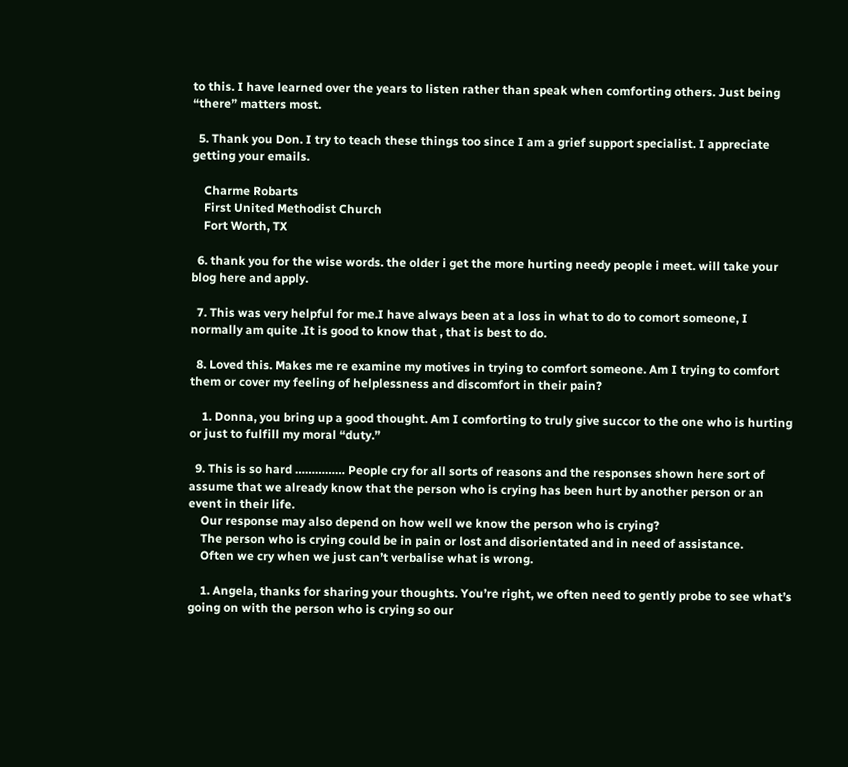to this. I have learned over the years to listen rather than speak when comforting others. Just being “there” matters most.

  5. Thank you Don. I try to teach these things too since I am a grief support specialist. I appreciate getting your emails.

    Charme Robarts
    First United Methodist Church
    Fort Worth, TX

  6. thank you for the wise words. the older i get the more hurting needy people i meet. will take your blog here and apply.

  7. This was very helpful for me.I have always been at a loss in what to do to comort someone, I normally am quite .It is good to know that , that is best to do.

  8. Loved this. Makes me re examine my motives in trying to comfort someone. Am I trying to comfort them or cover my feeling of helplessness and discomfort in their pain?

    1. Donna, you bring up a good thought. Am I comforting to truly give succor to the one who is hurting or just to fulfill my moral “duty.”

  9. This is so hard …………… People cry for all sorts of reasons and the responses shown here sort of assume that we already know that the person who is crying has been hurt by another person or an event in their life.
    Our response may also depend on how well we know the person who is crying?
    The person who is crying could be in pain or lost and disorientated and in need of assistance.
    Often we cry when we just can’t verbalise what is wrong.

    1. Angela, thanks for sharing your thoughts. You’re right, we often need to gently probe to see what’s going on with the person who is crying so our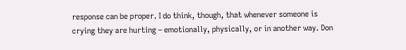response can be proper. I do think, though, that whenever someone is crying they are hurting – emotionally, physically, or in another way. Don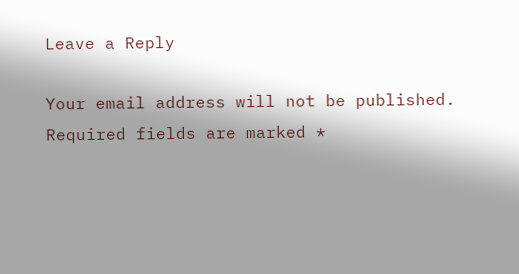Leave a Reply

Your email address will not be published. Required fields are marked *